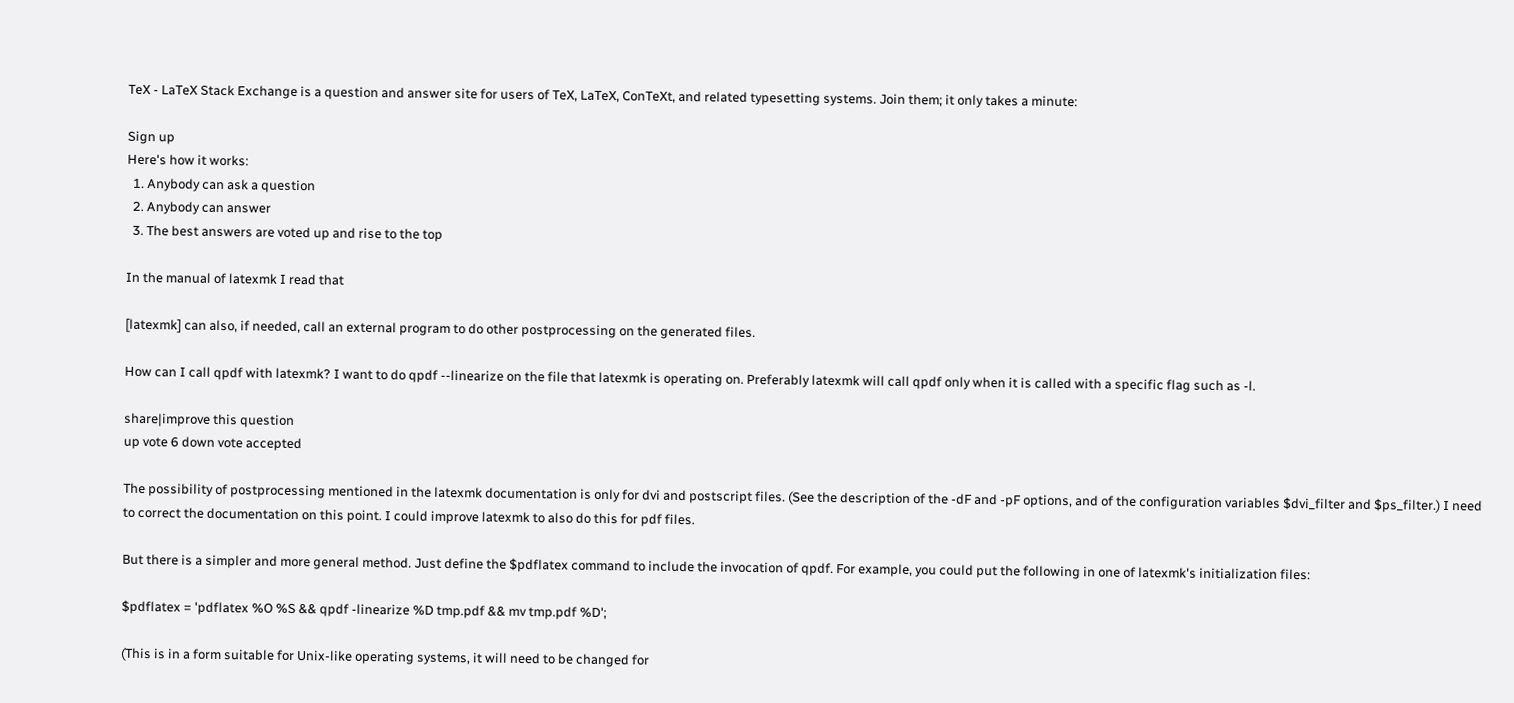TeX - LaTeX Stack Exchange is a question and answer site for users of TeX, LaTeX, ConTeXt, and related typesetting systems. Join them; it only takes a minute:

Sign up
Here's how it works:
  1. Anybody can ask a question
  2. Anybody can answer
  3. The best answers are voted up and rise to the top

In the manual of latexmk I read that

[latexmk] can also, if needed, call an external program to do other postprocessing on the generated files.

How can I call qpdf with latexmk? I want to do qpdf --linearize on the file that latexmk is operating on. Preferably latexmk will call qpdf only when it is called with a specific flag such as -l.

share|improve this question
up vote 6 down vote accepted

The possibility of postprocessing mentioned in the latexmk documentation is only for dvi and postscript files. (See the description of the -dF and -pF options, and of the configuration variables $dvi_filter and $ps_filter.) I need to correct the documentation on this point. I could improve latexmk to also do this for pdf files.

But there is a simpler and more general method. Just define the $pdflatex command to include the invocation of qpdf. For example, you could put the following in one of latexmk's initialization files:

$pdflatex = 'pdflatex %O %S && qpdf -linearize %D tmp.pdf && mv tmp.pdf %D';

(This is in a form suitable for Unix-like operating systems, it will need to be changed for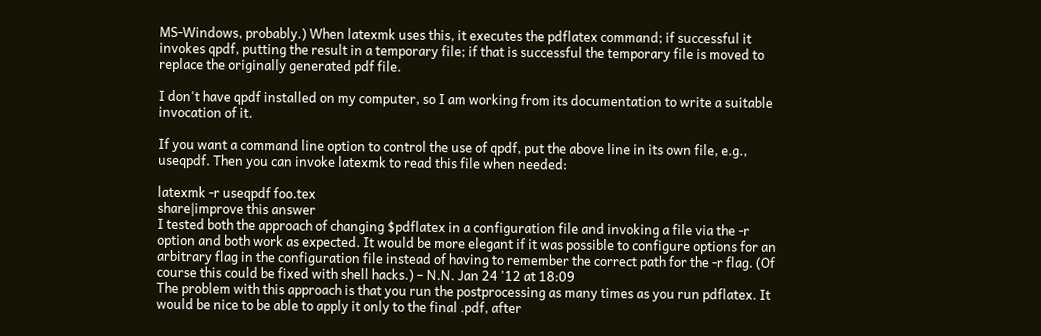MS-Windows, probably.) When latexmk uses this, it executes the pdflatex command; if successful it invokes qpdf, putting the result in a temporary file; if that is successful the temporary file is moved to replace the originally generated pdf file.

I don't have qpdf installed on my computer, so I am working from its documentation to write a suitable invocation of it.

If you want a command line option to control the use of qpdf, put the above line in its own file, e.g., useqpdf. Then you can invoke latexmk to read this file when needed:

latexmk -r useqpdf foo.tex
share|improve this answer
I tested both the approach of changing $pdflatex in a configuration file and invoking a file via the -r option and both work as expected. It would be more elegant if it was possible to configure options for an arbitrary flag in the configuration file instead of having to remember the correct path for the -r flag. (Of course this could be fixed with shell hacks.) – N.N. Jan 24 '12 at 18:09
The problem with this approach is that you run the postprocessing as many times as you run pdflatex. It would be nice to be able to apply it only to the final .pdf, after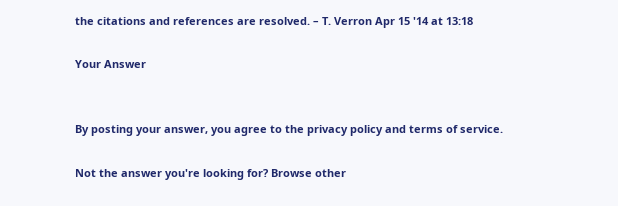the citations and references are resolved. – T. Verron Apr 15 '14 at 13:18

Your Answer


By posting your answer, you agree to the privacy policy and terms of service.

Not the answer you're looking for? Browse other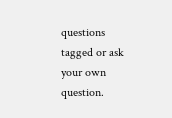questions tagged or ask your own question.